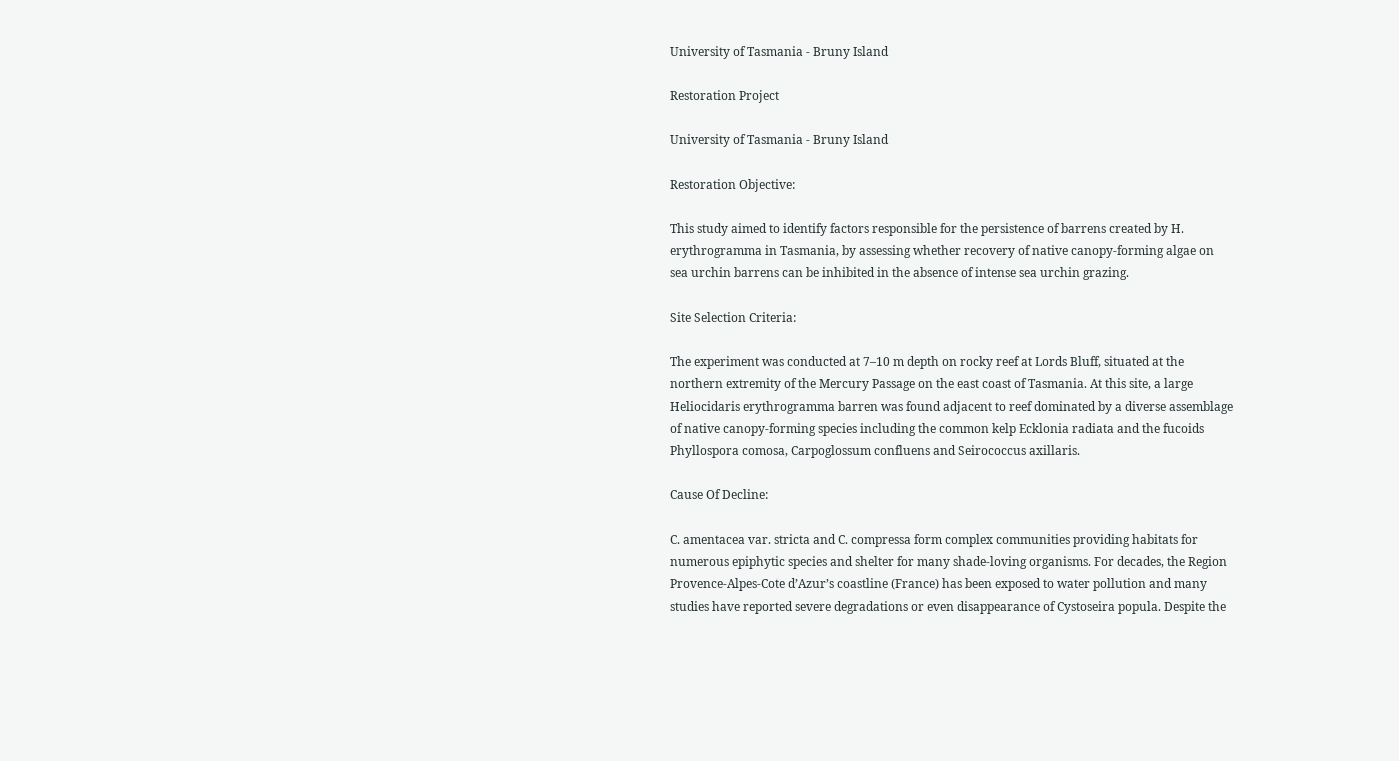University of Tasmania - Bruny Island

Restoration Project

University of Tasmania - Bruny Island

Restoration Objective:

This study aimed to identify factors responsible for the persistence of barrens created by H. erythrogramma in Tasmania, by assessing whether recovery of native canopy-forming algae on sea urchin barrens can be inhibited in the absence of intense sea urchin grazing.

Site Selection Criteria:

The experiment was conducted at 7–10 m depth on rocky reef at Lords Bluff, situated at the northern extremity of the Mercury Passage on the east coast of Tasmania. At this site, a large Heliocidaris erythrogramma barren was found adjacent to reef dominated by a diverse assemblage of native canopy-forming species including the common kelp Ecklonia radiata and the fucoids Phyllospora comosa, Carpoglossum confluens and Seirococcus axillaris.

Cause Of Decline:

C. amentacea var. stricta and C. compressa form complex communities providing habitats for numerous epiphytic species and shelter for many shade-loving organisms. For decades, the Region Provence-Alpes-Cote d’Azur’s coastline (France) has been exposed to water pollution and many studies have reported severe degradations or even disappearance of Cystoseira popula. Despite the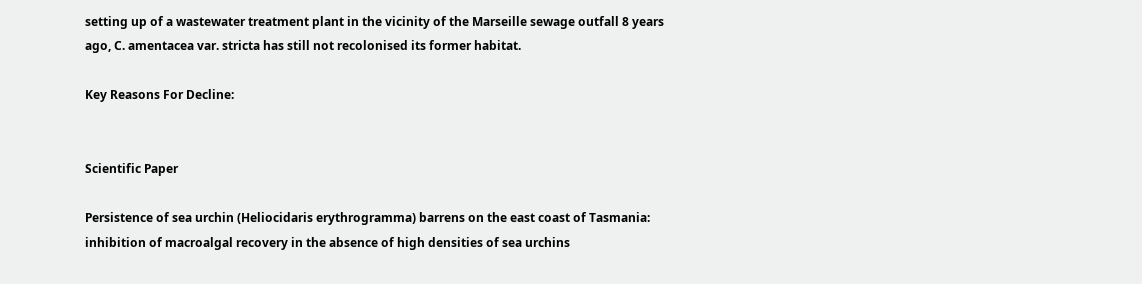setting up of a wastewater treatment plant in the vicinity of the Marseille sewage outfall 8 years ago, C. amentacea var. stricta has still not recolonised its former habitat.

Key Reasons For Decline:


Scientific Paper

Persistence of sea urchin (Heliocidaris erythrogramma) barrens on the east coast of Tasmania: inhibition of macroalgal recovery in the absence of high densities of sea urchins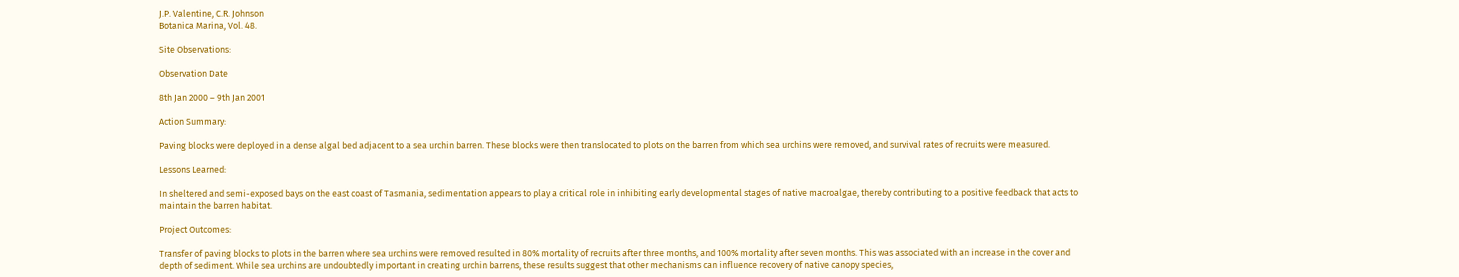J.P. Valentine, C.R. Johnson
Botanica Marina, Vol. 48.

Site Observations:

Observation Date

8th Jan 2000 – 9th Jan 2001

Action Summary:

Paving blocks were deployed in a dense algal bed adjacent to a sea urchin barren. These blocks were then translocated to plots on the barren from which sea urchins were removed, and survival rates of recruits were measured.

Lessons Learned:

In sheltered and semi-exposed bays on the east coast of Tasmania, sedimentation appears to play a critical role in inhibiting early developmental stages of native macroalgae, thereby contributing to a positive feedback that acts to maintain the barren habitat.

Project Outcomes:

Transfer of paving blocks to plots in the barren where sea urchins were removed resulted in 80% mortality of recruits after three months, and 100% mortality after seven months. This was associated with an increase in the cover and depth of sediment. While sea urchins are undoubtedly important in creating urchin barrens, these results suggest that other mechanisms can influence recovery of native canopy species,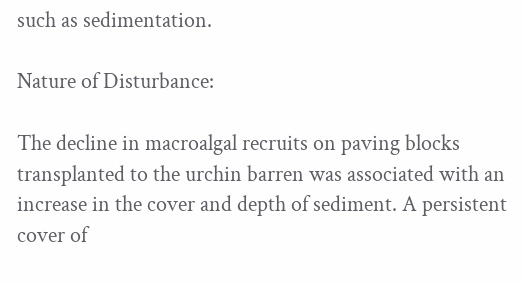such as sedimentation.

Nature of Disturbance:

The decline in macroalgal recruits on paving blocks transplanted to the urchin barren was associated with an increase in the cover and depth of sediment. A persistent cover of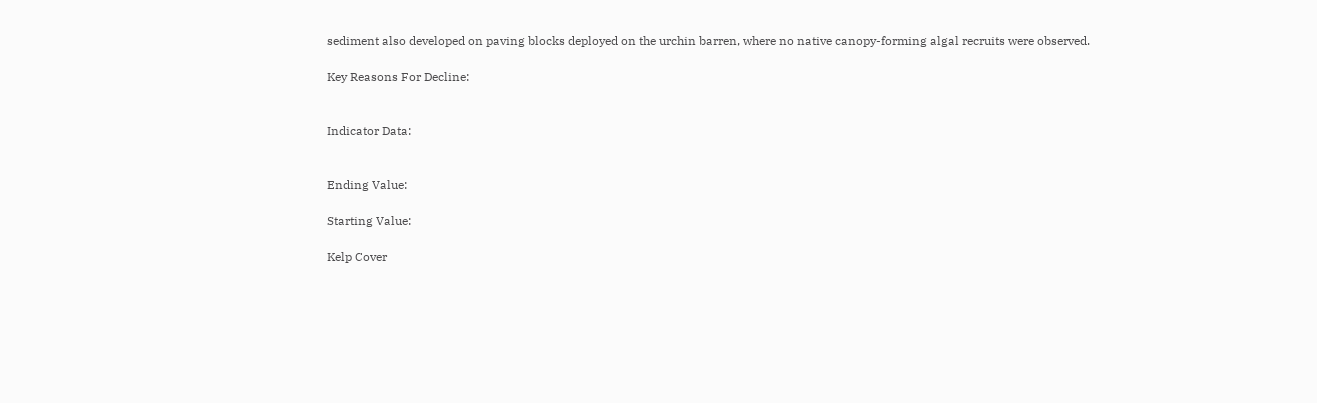sediment also developed on paving blocks deployed on the urchin barren, where no native canopy-forming algal recruits were observed.

Key Reasons For Decline:


Indicator Data:


Ending Value:

Starting Value:

Kelp Cover